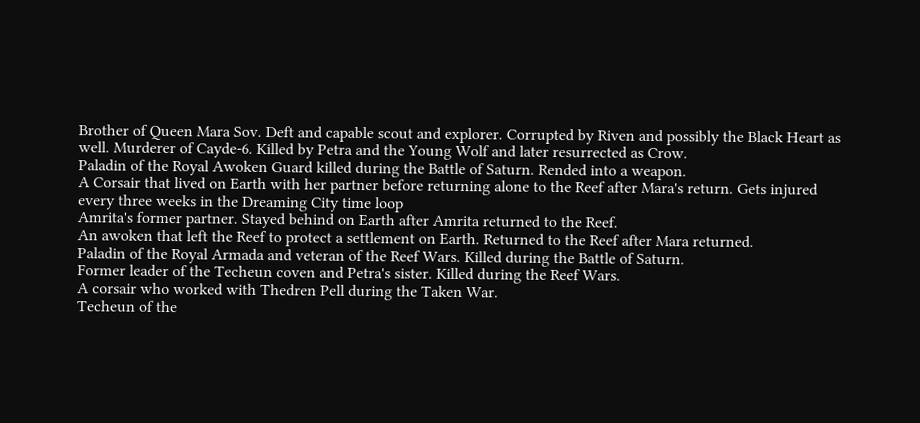Brother of Queen Mara Sov. Deft and capable scout and explorer. Corrupted by Riven and possibly the Black Heart as well. Murderer of Cayde-6. Killed by Petra and the Young Wolf and later resurrected as Crow.
Paladin of the Royal Awoken Guard killed during the Battle of Saturn. Rended into a weapon.
A Corsair that lived on Earth with her partner before returning alone to the Reef after Mara's return. Gets injured every three weeks in the Dreaming City time loop
Amrita's former partner. Stayed behind on Earth after Amrita returned to the Reef.
An awoken that left the Reef to protect a settlement on Earth. Returned to the Reef after Mara returned.
Paladin of the Royal Armada and veteran of the Reef Wars. Killed during the Battle of Saturn.
Former leader of the Techeun coven and Petra's sister. Killed during the Reef Wars.
A corsair who worked with Thedren Pell during the Taken War.
Techeun of the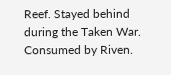Reef. Stayed behind during the Taken War. Consumed by Riven.